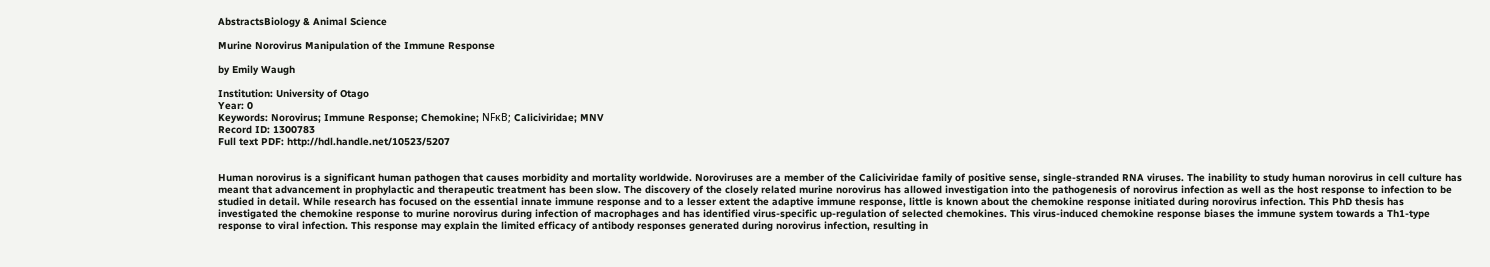AbstractsBiology & Animal Science

Murine Norovirus Manipulation of the Immune Response

by Emily Waugh

Institution: University of Otago
Year: 0
Keywords: Norovirus; Immune Response; Chemokine; NFκB; Caliciviridae; MNV
Record ID: 1300783
Full text PDF: http://hdl.handle.net/10523/5207


Human norovirus is a significant human pathogen that causes morbidity and mortality worldwide. Noroviruses are a member of the Caliciviridae family of positive sense, single-stranded RNA viruses. The inability to study human norovirus in cell culture has meant that advancement in prophylactic and therapeutic treatment has been slow. The discovery of the closely related murine norovirus has allowed investigation into the pathogenesis of norovirus infection as well as the host response to infection to be studied in detail. While research has focused on the essential innate immune response and to a lesser extent the adaptive immune response, little is known about the chemokine response initiated during norovirus infection. This PhD thesis has investigated the chemokine response to murine norovirus during infection of macrophages and has identified virus-specific up-regulation of selected chemokines. This virus-induced chemokine response biases the immune system towards a Th1-type response to viral infection. This response may explain the limited efficacy of antibody responses generated during norovirus infection, resulting in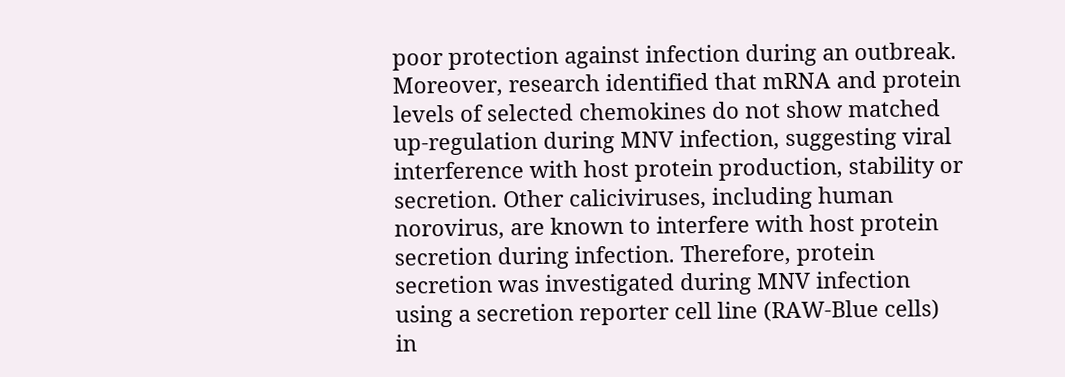poor protection against infection during an outbreak. Moreover, research identified that mRNA and protein levels of selected chemokines do not show matched up-regulation during MNV infection, suggesting viral interference with host protein production, stability or secretion. Other caliciviruses, including human norovirus, are known to interfere with host protein secretion during infection. Therefore, protein secretion was investigated during MNV infection using a secretion reporter cell line (RAW-Blue cells) in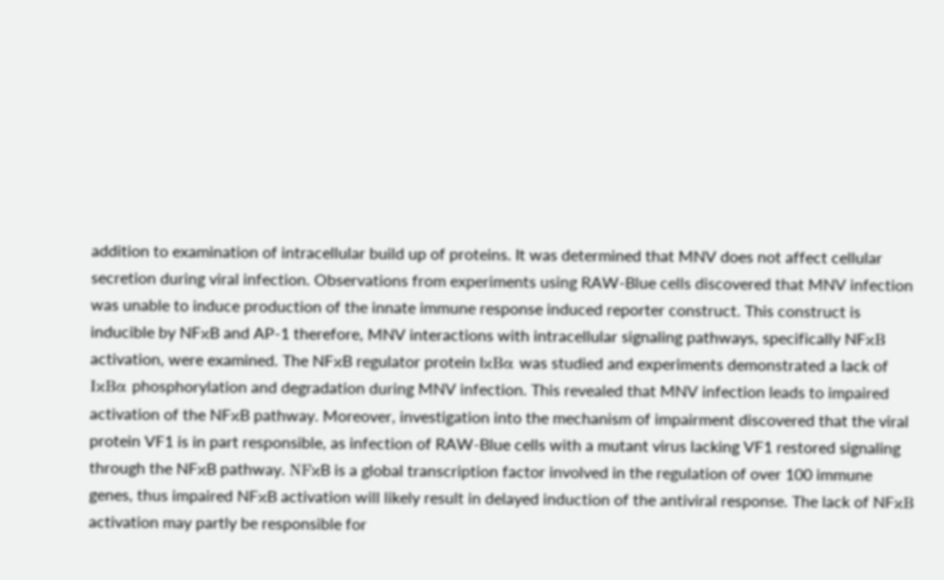addition to examination of intracellular build up of proteins. It was determined that MNV does not affect cellular secretion during viral infection. Observations from experiments using RAW-Blue cells discovered that MNV infection was unable to induce production of the innate immune response induced reporter construct. This construct is inducible by NFκB and AP-1 therefore, MNV interactions with intracellular signaling pathways, specifically NFκB activation, were examined. The NFκB regulator protein IκBα was studied and experiments demonstrated a lack of IκBα phosphorylation and degradation during MNV infection. This revealed that MNV infection leads to impaired activation of the NFκB pathway. Moreover, investigation into the mechanism of impairment discovered that the viral protein VF1 is in part responsible, as infection of RAW-Blue cells with a mutant virus lacking VF1 restored signaling through the NFκB pathway. NFκB is a global transcription factor involved in the regulation of over 100 immune genes, thus impaired NFκB activation will likely result in delayed induction of the antiviral response. The lack of NFκB activation may partly be responsible for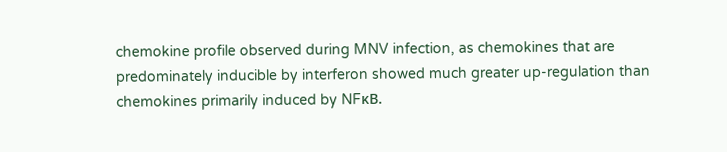chemokine profile observed during MNV infection, as chemokines that are predominately inducible by interferon showed much greater up-regulation than chemokines primarily induced by NFκB.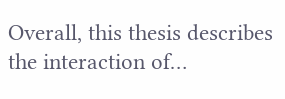Overall, this thesis describes the interaction of…